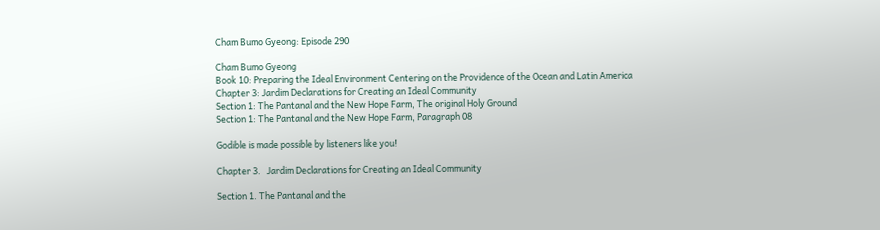Cham Bumo Gyeong: Episode 290

Cham Bumo Gyeong
Book 10: Preparing the Ideal Environment Centering on the Providence of the Ocean and Latin America
Chapter 3: Jardim Declarations for Creating an Ideal Community
Section 1: The Pantanal and the New Hope Farm, The original Holy Ground
Section 1: The Pantanal and the New Hope Farm, Paragraph 08

Godible is made possible by listeners like you!

Chapter 3.   Jardim Declarations for Creating an Ideal Community

Section 1. The Pantanal and the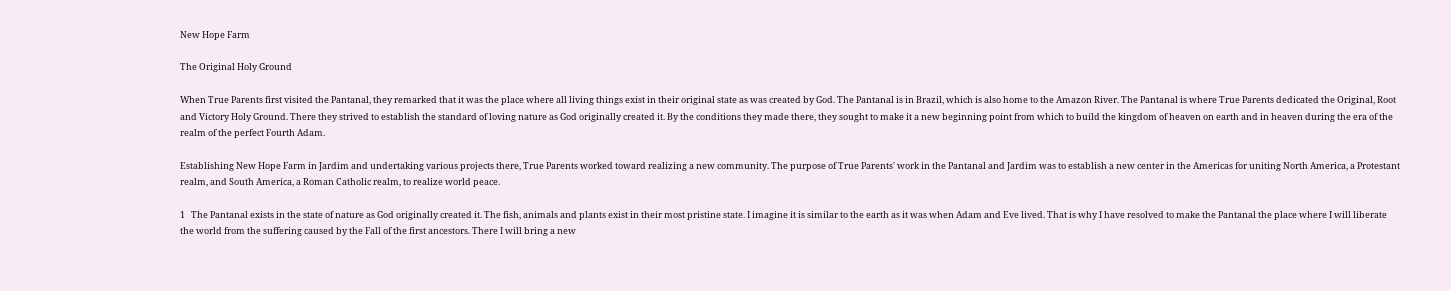New Hope Farm

The Original Holy Ground

When True Parents first visited the Pantanal, they remarked that it was the place where all living things exist in their original state as was created by God. The Pantanal is in Brazil, which is also home to the Amazon River. The Pantanal is where True Parents dedicated the Original, Root and Victory Holy Ground. There they strived to establish the standard of loving nature as God originally created it. By the conditions they made there, they sought to make it a new beginning point from which to build the kingdom of heaven on earth and in heaven during the era of the realm of the perfect Fourth Adam.

Establishing New Hope Farm in Jardim and undertaking various projects there, True Parents worked toward realizing a new community. The purpose of True Parents' work in the Pantanal and Jardim was to establish a new center in the Americas for uniting North America, a Protestant realm, and South America, a Roman Catholic realm, to realize world peace.

1   The Pantanal exists in the state of nature as God originally created it. The fish, animals and plants exist in their most pristine state. I imagine it is similar to the earth as it was when Adam and Eve lived. That is why I have resolved to make the Pantanal the place where I will liberate the world from the suffering caused by the Fall of the first ancestors. There I will bring a new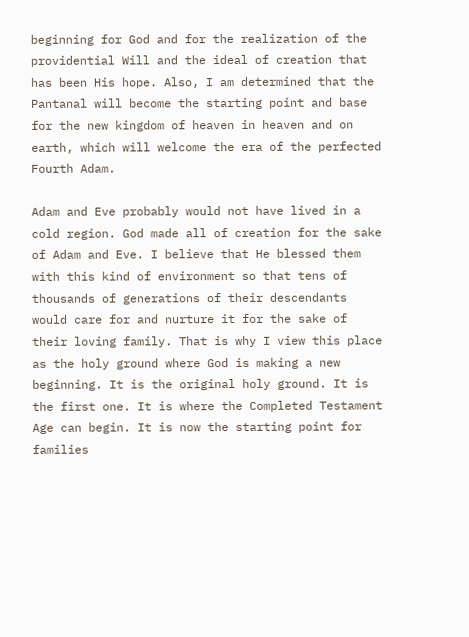beginning for God and for the realization of the providential Will and the ideal of creation that has been His hope. Also, I am determined that the Pantanal will become the starting point and base for the new kingdom of heaven in heaven and on earth, which will welcome the era of the perfected Fourth Adam.

Adam and Eve probably would not have lived in a cold region. God made all of creation for the sake of Adam and Eve. I believe that He blessed them with this kind of environment so that tens of thousands of generations of their descendants would care for and nurture it for the sake of their loving family. That is why I view this place as the holy ground where God is making a new beginning. It is the original holy ground. It is the first one. It is where the Completed Testament Age can begin. It is now the starting point for families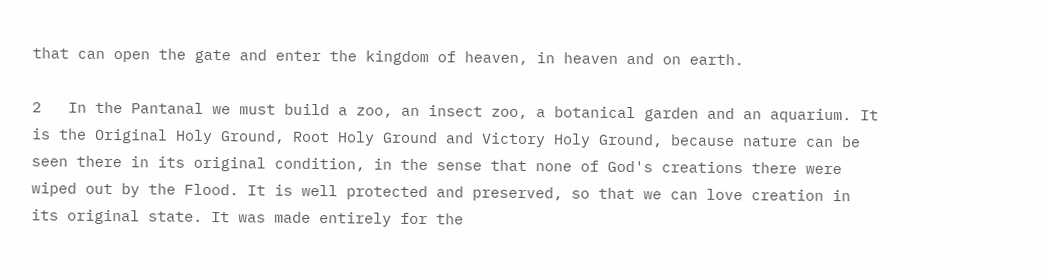that can open the gate and enter the kingdom of heaven, in heaven and on earth.

2   In the Pantanal we must build a zoo, an insect zoo, a botanical garden and an aquarium. It is the Original Holy Ground, Root Holy Ground and Victory Holy Ground, because nature can be seen there in its original condition, in the sense that none of God's creations there were wiped out by the Flood. It is well protected and preserved, so that we can love creation in its original state. It was made entirely for the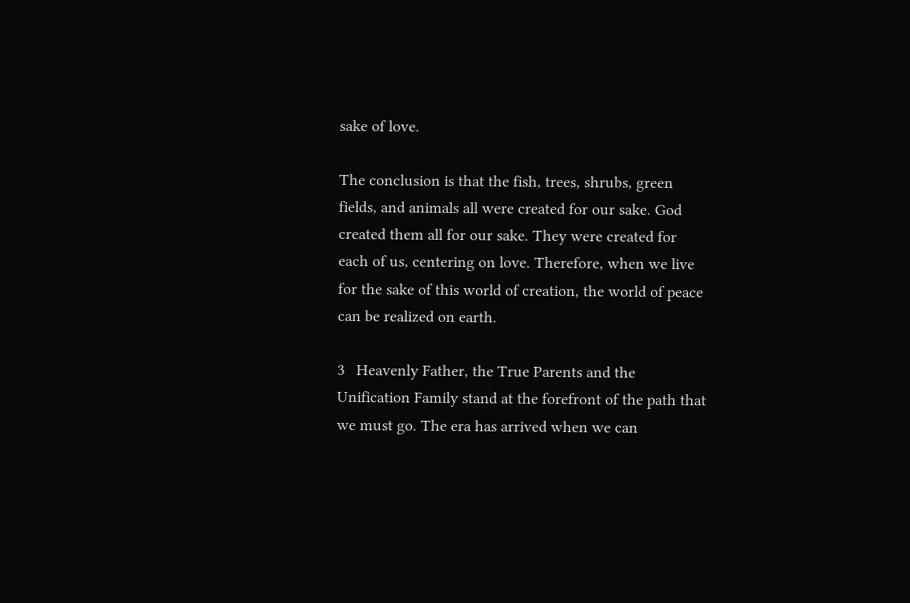sake of love.

The conclusion is that the fish, trees, shrubs, green fields, and animals all were created for our sake. God created them all for our sake. They were created for each of us, centering on love. Therefore, when we live for the sake of this world of creation, the world of peace can be realized on earth.

3   Heavenly Father, the True Parents and the Unification Family stand at the forefront of the path that we must go. The era has arrived when we can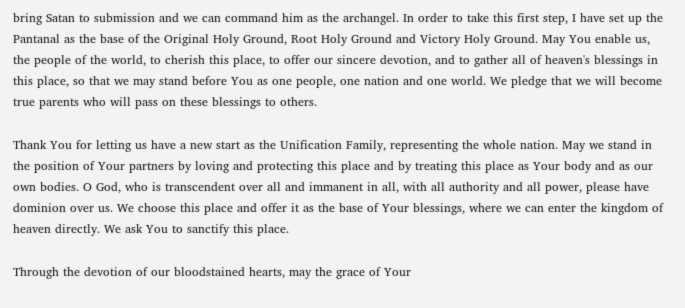bring Satan to submission and we can command him as the archangel. In order to take this first step, I have set up the Pantanal as the base of the Original Holy Ground, Root Holy Ground and Victory Holy Ground. May You enable us, the people of the world, to cherish this place, to offer our sincere devotion, and to gather all of heaven's blessings in this place, so that we may stand before You as one people, one nation and one world. We pledge that we will become true parents who will pass on these blessings to others.

Thank You for letting us have a new start as the Unification Family, representing the whole nation. May we stand in the position of Your partners by loving and protecting this place and by treating this place as Your body and as our own bodies. O God, who is transcendent over all and immanent in all, with all authority and all power, please have dominion over us. We choose this place and offer it as the base of Your blessings, where we can enter the kingdom of heaven directly. We ask You to sanctify this place.

Through the devotion of our bloodstained hearts, may the grace of Your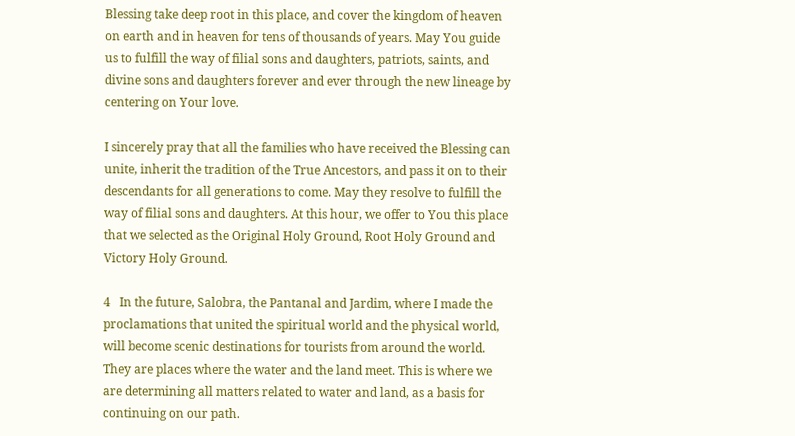Blessing take deep root in this place, and cover the kingdom of heaven on earth and in heaven for tens of thousands of years. May You guide us to fulfill the way of filial sons and daughters, patriots, saints, and divine sons and daughters forever and ever through the new lineage by centering on Your love.

I sincerely pray that all the families who have received the Blessing can unite, inherit the tradition of the True Ancestors, and pass it on to their descendants for all generations to come. May they resolve to fulfill the way of filial sons and daughters. At this hour, we offer to You this place that we selected as the Original Holy Ground, Root Holy Ground and Victory Holy Ground.

4   In the future, Salobra, the Pantanal and Jardim, where I made the proclamations that united the spiritual world and the physical world, will become scenic destinations for tourists from around the world. They are places where the water and the land meet. This is where we are determining all matters related to water and land, as a basis for continuing on our path.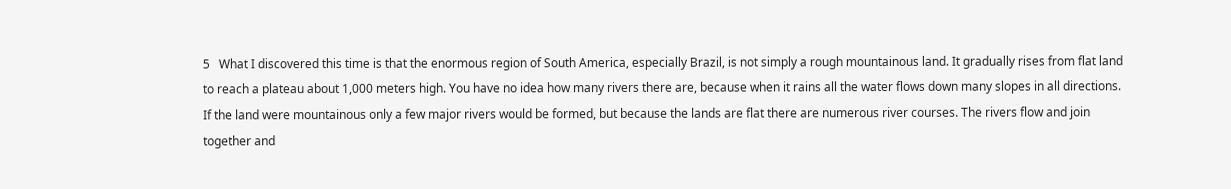5   What I discovered this time is that the enormous region of South America, especially Brazil, is not simply a rough mountainous land. It gradually rises from flat land to reach a plateau about 1,000 meters high. You have no idea how many rivers there are, because when it rains all the water flows down many slopes in all directions. If the land were mountainous only a few major rivers would be formed, but because the lands are flat there are numerous river courses. The rivers flow and join together and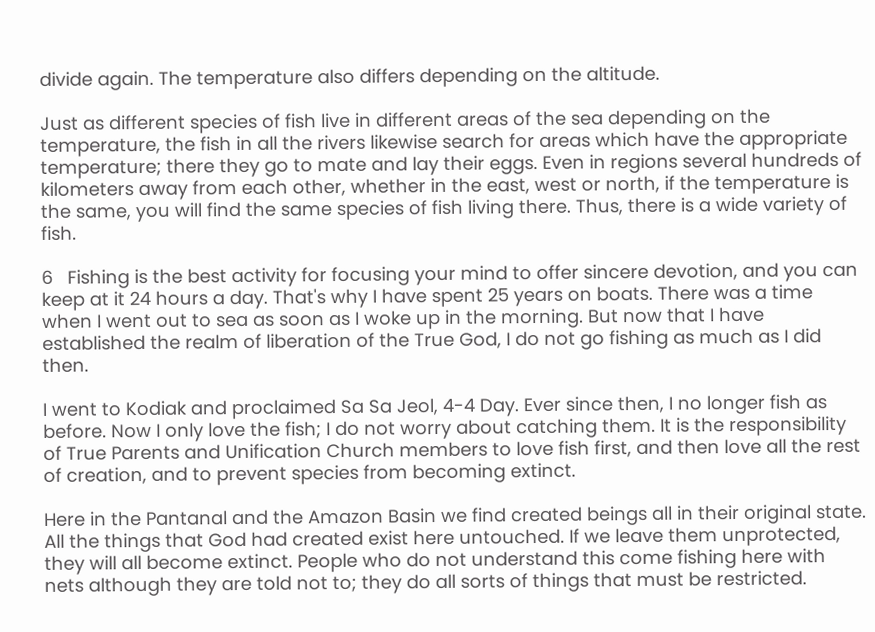divide again. The temperature also differs depending on the altitude.

Just as different species of fish live in different areas of the sea depending on the temperature, the fish in all the rivers likewise search for areas which have the appropriate temperature; there they go to mate and lay their eggs. Even in regions several hundreds of kilometers away from each other, whether in the east, west or north, if the temperature is the same, you will find the same species of fish living there. Thus, there is a wide variety of fish.

6   Fishing is the best activity for focusing your mind to offer sincere devotion, and you can keep at it 24 hours a day. That's why I have spent 25 years on boats. There was a time when I went out to sea as soon as I woke up in the morning. But now that I have established the realm of liberation of the True God, I do not go fishing as much as I did then.

I went to Kodiak and proclaimed Sa Sa Jeol, 4-4 Day. Ever since then, I no longer fish as before. Now I only love the fish; I do not worry about catching them. It is the responsibility of True Parents and Unification Church members to love fish first, and then love all the rest of creation, and to prevent species from becoming extinct.

Here in the Pantanal and the Amazon Basin we find created beings all in their original state. All the things that God had created exist here untouched. If we leave them unprotected, they will all become extinct. People who do not understand this come fishing here with nets although they are told not to; they do all sorts of things that must be restricted.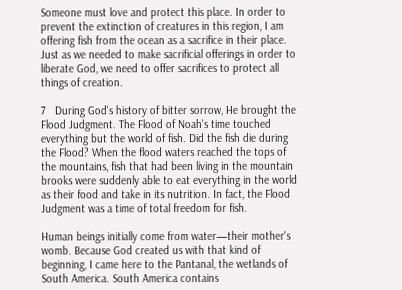Someone must love and protect this place. In order to prevent the extinction of creatures in this region, I am offering fish from the ocean as a sacrifice in their place. Just as we needed to make sacrificial offerings in order to liberate God, we need to offer sacrifices to protect all things of creation.

7   During God's history of bitter sorrow, He brought the Flood Judgment. The Flood of Noah's time touched everything but the world of fish. Did the fish die during the Flood? When the flood waters reached the tops of the mountains, fish that had been living in the mountain brooks were suddenly able to eat everything in the world as their food and take in its nutrition. In fact, the Flood Judgment was a time of total freedom for fish.

Human beings initially come from water—their mother's womb. Because God created us with that kind of beginning, I came here to the Pantanal, the wetlands of South America. South America contains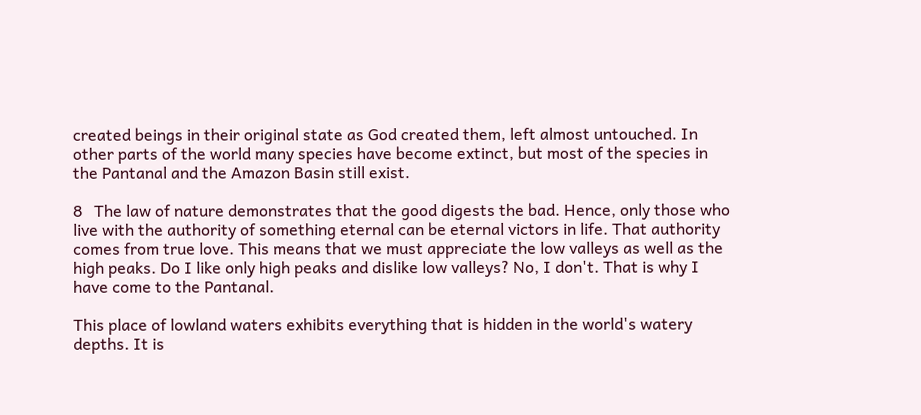created beings in their original state as God created them, left almost untouched. In other parts of the world many species have become extinct, but most of the species in the Pantanal and the Amazon Basin still exist.

8   The law of nature demonstrates that the good digests the bad. Hence, only those who live with the authority of something eternal can be eternal victors in life. That authority comes from true love. This means that we must appreciate the low valleys as well as the high peaks. Do I like only high peaks and dislike low valleys? No, I don't. That is why I have come to the Pantanal.

This place of lowland waters exhibits everything that is hidden in the world's watery depths. It is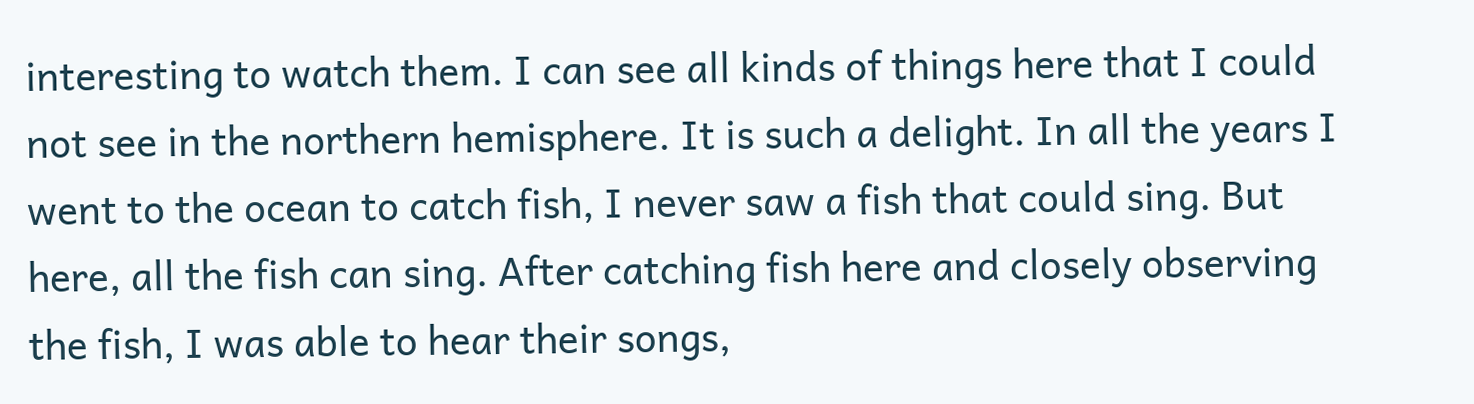interesting to watch them. I can see all kinds of things here that I could not see in the northern hemisphere. It is such a delight. In all the years I went to the ocean to catch fish, I never saw a fish that could sing. But here, all the fish can sing. After catching fish here and closely observing the fish, I was able to hear their songs,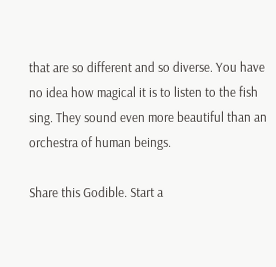that are so different and so diverse. You have no idea how magical it is to listen to the fish sing. They sound even more beautiful than an orchestra of human beings.

Share this Godible. Start a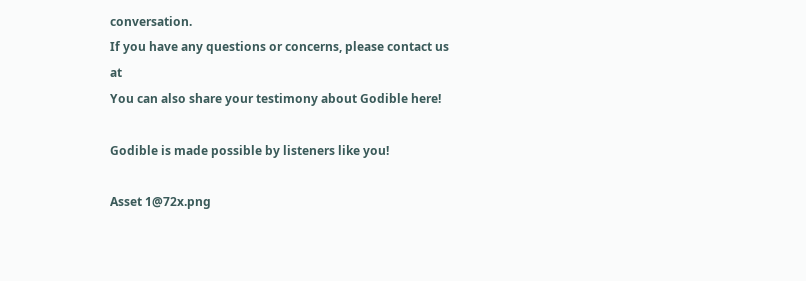conversation.
If you have any questions or concerns, please contact us at
You can also share your testimony about Godible here!

Godible is made possible by listeners like you!

Asset 1@72x.png